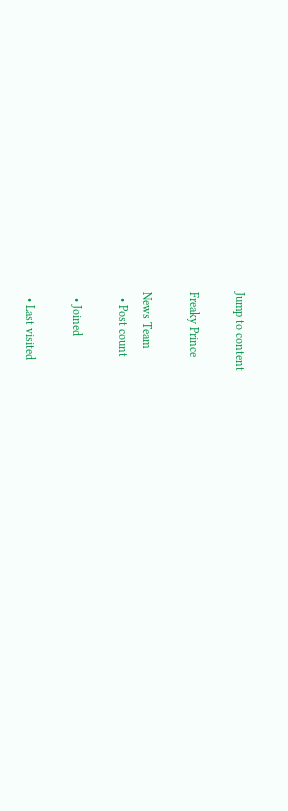Jump to content

Freaky Prince

News Team
  • Post count

  • Joined

  • Last visited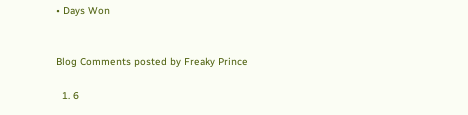• Days Won


Blog Comments posted by Freaky Prince

  1. 6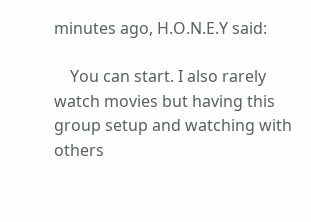minutes ago, H.O.N.E.Y said:

    You can start. I also rarely watch movies but having this group setup and watching with others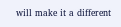will make it a different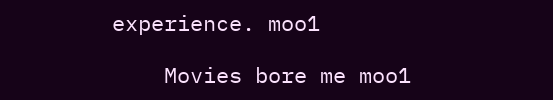experience. moo1

    Movies bore me moo1